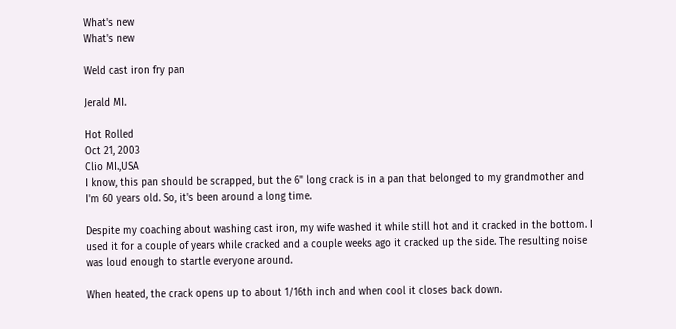What's new
What's new

Weld cast iron fry pan

Jerald MI.

Hot Rolled
Oct 21, 2003
Clio MI.,USA
I know, this pan should be scrapped, but the 6" long crack is in a pan that belonged to my grandmother and I'm 60 years old. So, it's been around a long time.

Despite my coaching about washing cast iron, my wife washed it while still hot and it cracked in the bottom. I used it for a couple of years while cracked and a couple weeks ago it cracked up the side. The resulting noise was loud enough to startle everyone around.

When heated, the crack opens up to about 1/16th inch and when cool it closes back down.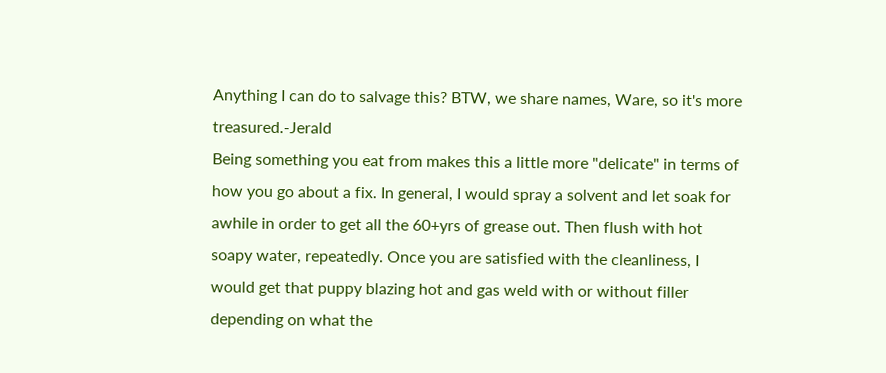Anything I can do to salvage this? BTW, we share names, Ware, so it's more treasured.-Jerald
Being something you eat from makes this a little more "delicate" in terms of how you go about a fix. In general, I would spray a solvent and let soak for awhile in order to get all the 60+yrs of grease out. Then flush with hot soapy water, repeatedly. Once you are satisfied with the cleanliness, I would get that puppy blazing hot and gas weld with or without filler depending on what the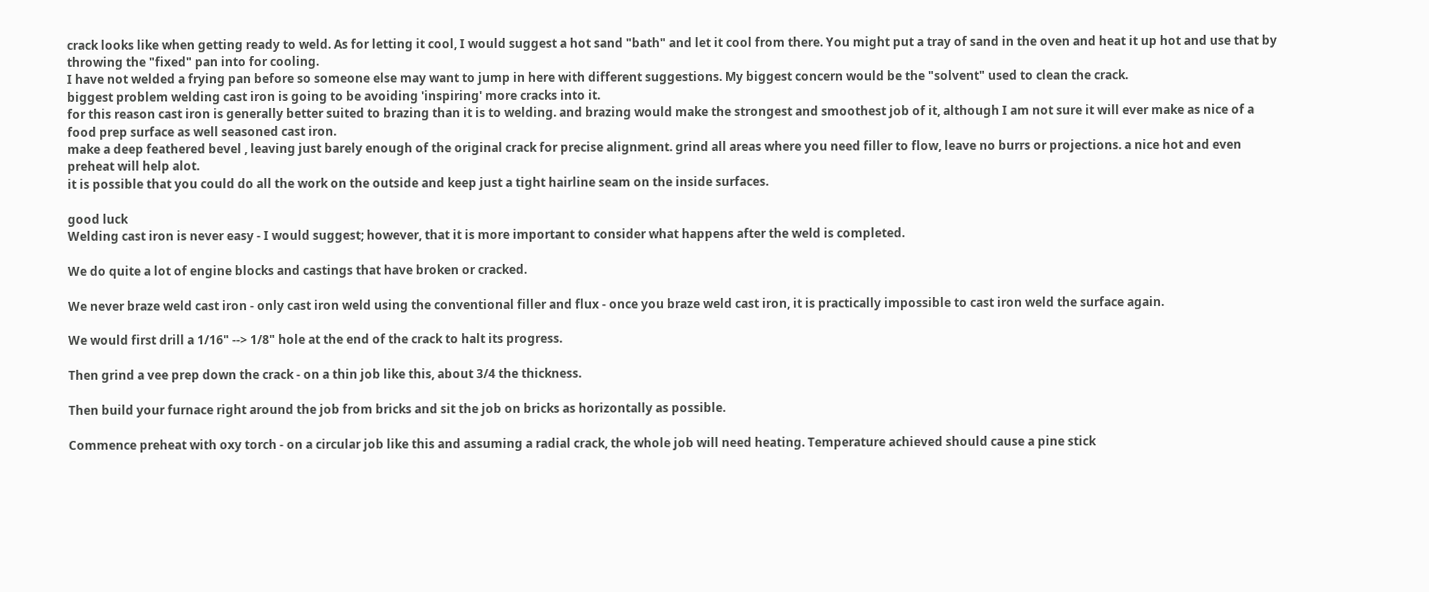crack looks like when getting ready to weld. As for letting it cool, I would suggest a hot sand "bath" and let it cool from there. You might put a tray of sand in the oven and heat it up hot and use that by throwing the "fixed" pan into for cooling.
I have not welded a frying pan before so someone else may want to jump in here with different suggestions. My biggest concern would be the "solvent" used to clean the crack.
biggest problem welding cast iron is going to be avoiding 'inspiring' more cracks into it.
for this reason cast iron is generally better suited to brazing than it is to welding. and brazing would make the strongest and smoothest job of it, although I am not sure it will ever make as nice of a food prep surface as well seasoned cast iron.
make a deep feathered bevel , leaving just barely enough of the original crack for precise alignment. grind all areas where you need filler to flow, leave no burrs or projections. a nice hot and even preheat will help alot.
it is possible that you could do all the work on the outside and keep just a tight hairline seam on the inside surfaces.

good luck
Welding cast iron is never easy - I would suggest; however, that it is more important to consider what happens after the weld is completed.

We do quite a lot of engine blocks and castings that have broken or cracked.

We never braze weld cast iron - only cast iron weld using the conventional filler and flux - once you braze weld cast iron, it is practically impossible to cast iron weld the surface again.

We would first drill a 1/16" --> 1/8" hole at the end of the crack to halt its progress.

Then grind a vee prep down the crack - on a thin job like this, about 3/4 the thickness.

Then build your furnace right around the job from bricks and sit the job on bricks as horizontally as possible.

Commence preheat with oxy torch - on a circular job like this and assuming a radial crack, the whole job will need heating. Temperature achieved should cause a pine stick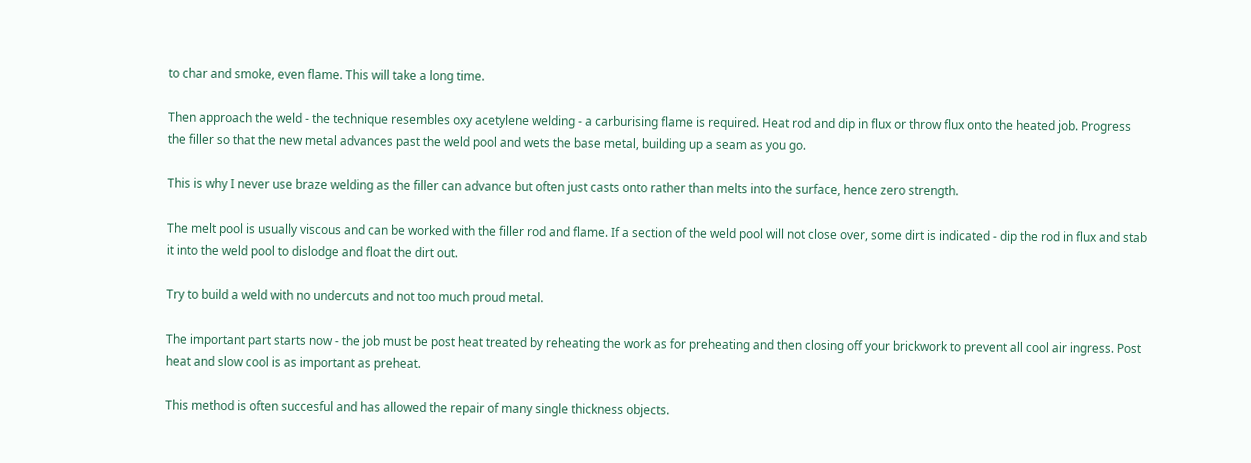to char and smoke, even flame. This will take a long time.

Then approach the weld - the technique resembles oxy acetylene welding - a carburising flame is required. Heat rod and dip in flux or throw flux onto the heated job. Progress the filler so that the new metal advances past the weld pool and wets the base metal, building up a seam as you go.

This is why I never use braze welding as the filler can advance but often just casts onto rather than melts into the surface, hence zero strength.

The melt pool is usually viscous and can be worked with the filler rod and flame. If a section of the weld pool will not close over, some dirt is indicated - dip the rod in flux and stab it into the weld pool to dislodge and float the dirt out.

Try to build a weld with no undercuts and not too much proud metal.

The important part starts now - the job must be post heat treated by reheating the work as for preheating and then closing off your brickwork to prevent all cool air ingress. Post heat and slow cool is as important as preheat.

This method is often succesful and has allowed the repair of many single thickness objects.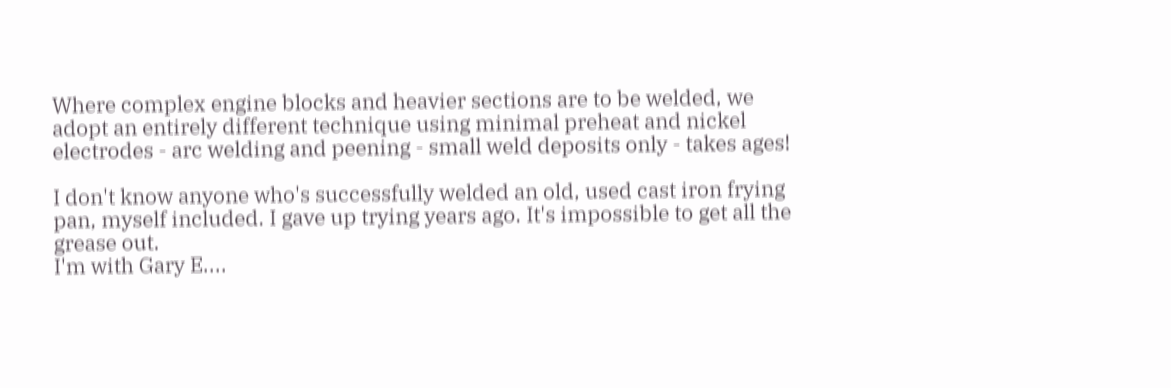Where complex engine blocks and heavier sections are to be welded, we adopt an entirely different technique using minimal preheat and nickel electrodes - arc welding and peening - small weld deposits only - takes ages!

I don't know anyone who's successfully welded an old, used cast iron frying pan, myself included. I gave up trying years ago. It's impossible to get all the grease out.
I'm with Gary E....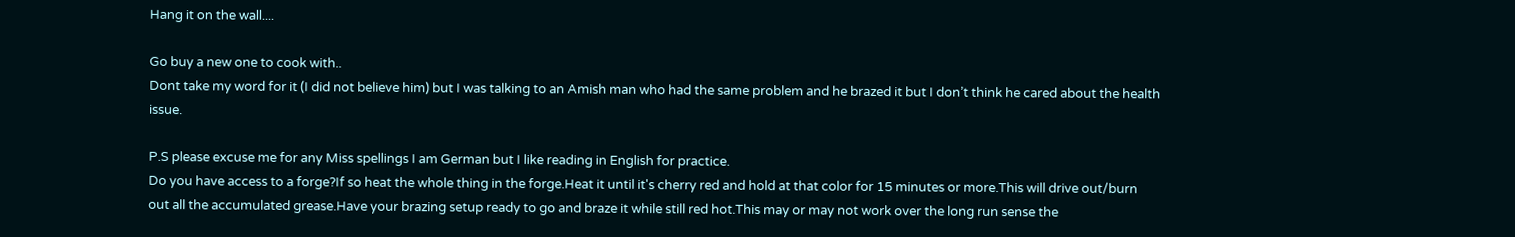Hang it on the wall....

Go buy a new one to cook with..
Dont take my word for it (I did not believe him) but I was talking to an Amish man who had the same problem and he brazed it but I don’t think he cared about the health issue.

P.S please excuse me for any Miss spellings I am German but I like reading in English for practice.
Do you have access to a forge?If so heat the whole thing in the forge.Heat it until it's cherry red and hold at that color for 15 minutes or more.This will drive out/burn out all the accumulated grease.Have your brazing setup ready to go and braze it while still red hot.This may or may not work over the long run sense the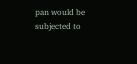pan would be subjected to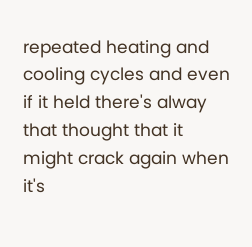repeated heating and cooling cycles and even if it held there's alway that thought that it might crack again when it's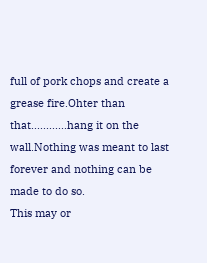full of pork chops and create a grease fire.Ohter than that............hang it on the wall.Nothing was meant to last forever and nothing can be made to do so.
This may or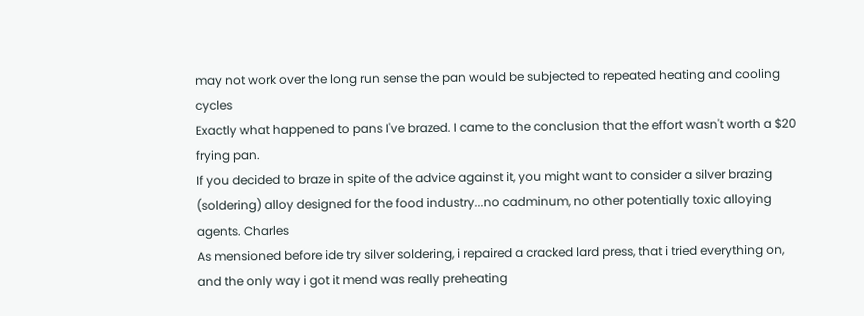may not work over the long run sense the pan would be subjected to repeated heating and cooling cycles
Exactly what happened to pans I've brazed. I came to the conclusion that the effort wasn't worth a $20 frying pan.
If you decided to braze in spite of the advice against it, you might want to consider a silver brazing (soldering) alloy designed for the food industry...no cadminum, no other potentially toxic alloying agents. Charles
As mensioned before ide try silver soldering, i repaired a cracked lard press, that i tried everything on, and the only way i got it mend was really preheating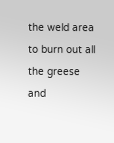the weld area to burn out all the greese and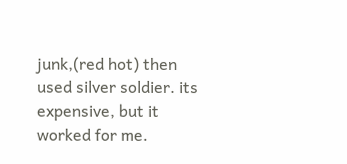junk,(red hot) then used silver soldier. its expensive, but it worked for me.